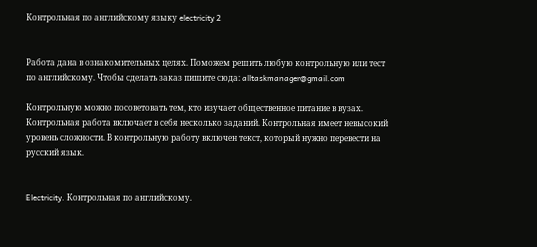Контрольная по английскому языку electricity 2


Работа дана в ознакомительных целях. Поможем решить любую контрольную или тест по английскому. Чтобы сделать заказ пишите сюда: alltaskmanager@gmail.com

Контрольную можно посоветовать тем, кто изучает общественное питание в вузах. Контрольная работа включает в себя несколько заданий. Контрольная имеет невысокий уровень сложности. В контрольную работу включен текст, который нужно перевести на русский язык.


Electricity. Контрольная по английскому.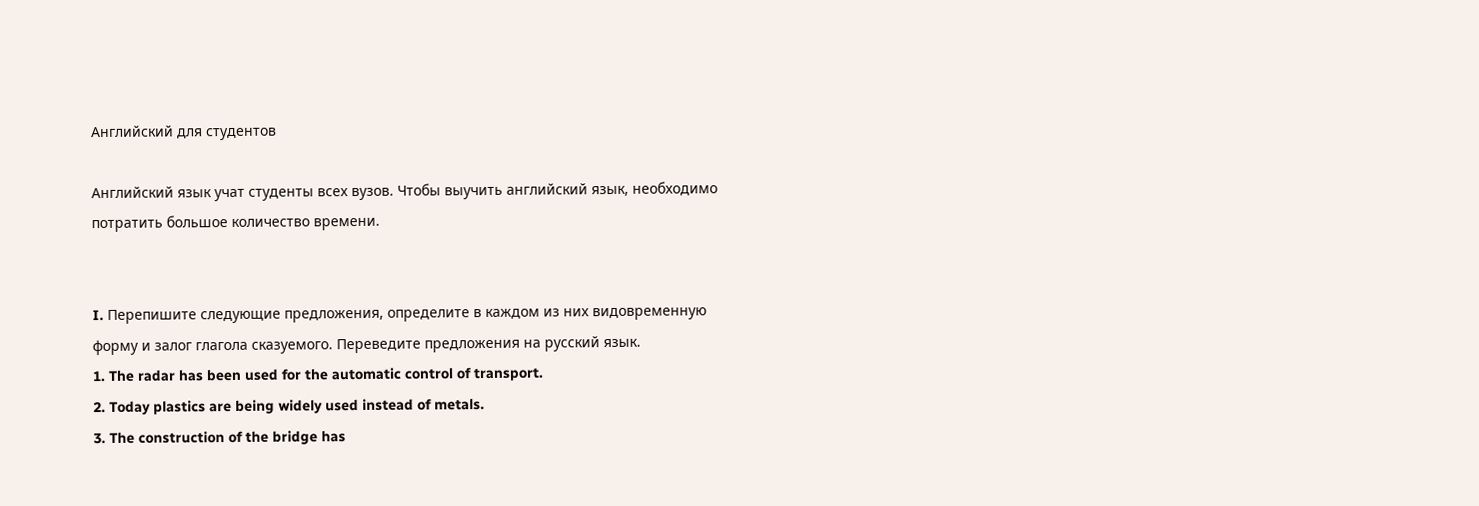Английский для студентов

Английский язык учат студенты всех вузов. Чтобы выучить английский язык, необходимо потратить большое количество времени.


I. Перепишите следующие предложения, определите в каждом из них видовременную форму и залог глагола сказуемого. Переведите предложения на русский язык.
1. The radar has been used for the automatic control of transport.
2. Today plastics are being widely used instead of metals.
3. The construction of the bridge has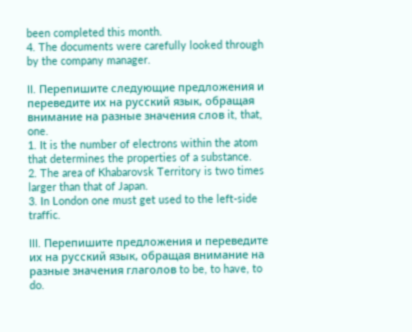been completed this month.
4. The documents were carefully looked through by the company manager.

II. Перепишите следующие предложения и переведите их на русский язык, обращая внимание на разные значения слов it, that, one.
1. It is the number of electrons within the atom that determines the properties of a substance.
2. The area of Khabarovsk Territory is two times larger than that of Japan.
3. In London one must get used to the left-side traffic.

III. Перепишите предложения и переведите их на русский язык, обращая внимание на разные значения глаголов to be, to have, to do.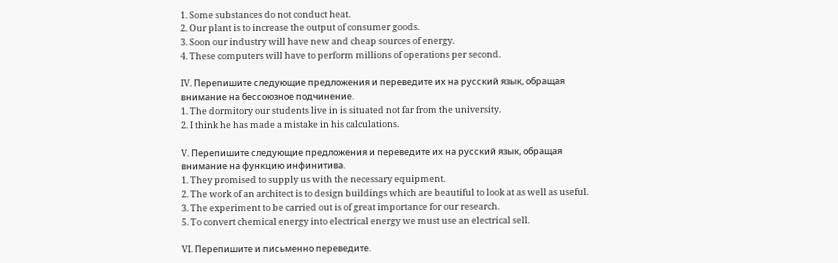1. Some substances do not conduct heat.
2. Our plant is to increase the output of consumer goods.
3. Soon our industry will have new and cheap sources of energy.
4. These computers will have to perform millions of operations per second.

IV. Перепишите следующие предложения и переведите их на русский язык, обращая внимание на бессоюзное подчинение.
1. The dormitory our students live in is situated not far from the university.
2. I think he has made a mistake in his calculations.

V. Перепишите следующие предложения и переведите их на русский язык, обращая внимание на функцию инфинитива.
1. They promised to supply us with the necessary equipment.
2. The work of an architect is to design buildings which are beautiful to look at as well as useful.
3. The experiment to be carried out is of great importance for our research.
5. To convert chemical energy into electrical energy we must use an electrical sell.

VI. Перепишите и письменно переведите.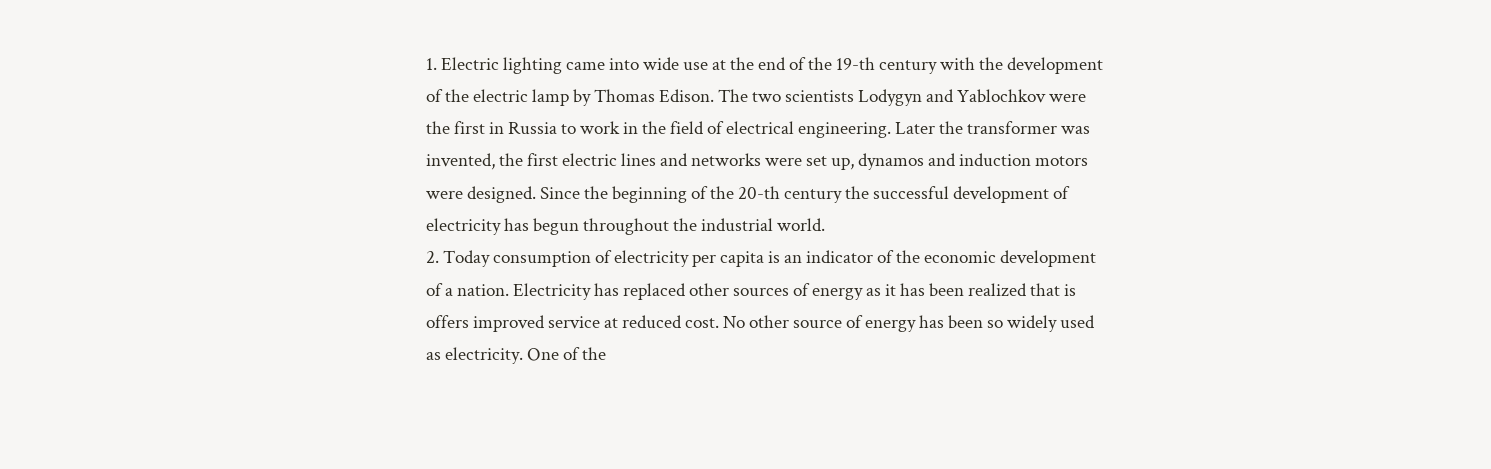1. Electric lighting came into wide use at the end of the 19-th century with the development of the electric lamp by Thomas Edison. The two scientists Lodygyn and Yablochkov were the first in Russia to work in the field of electrical engineering. Later the transformer was invented, the first electric lines and networks were set up, dynamos and induction motors were designed. Since the beginning of the 20-th century the successful development of electricity has begun throughout the industrial world.
2. Today consumption of electricity per capita is an indicator of the economic development of a nation. Electricity has replaced other sources of energy as it has been realized that is offers improved service at reduced cost. No other source of energy has been so widely used as electricity. One of the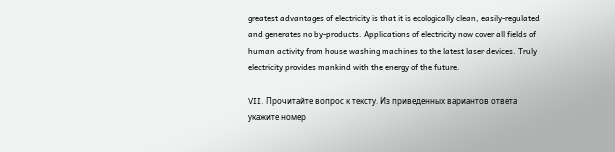greatest advantages of electricity is that it is ecologically clean, easily-regulated and generates no by-products. Applications of electricity now cover all fields of human activity from house washing machines to the latest laser devices. Truly electricity provides mankind with the energy of the future.

VII. Прочитайте вопрос к тексту. Из приведенных вариантов ответа укажите номер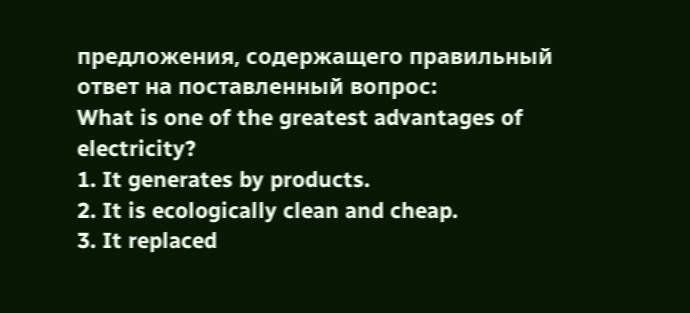предложения, содержащего правильный ответ на поставленный вопрос:
What is one of the greatest advantages of electricity?
1. It generates by products.
2. It is ecologically clean and cheap.
3. It replaced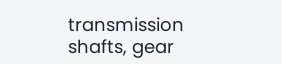transmission shafts, gear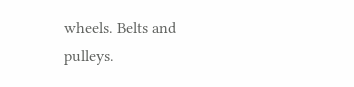wheels. Belts and pulleys.